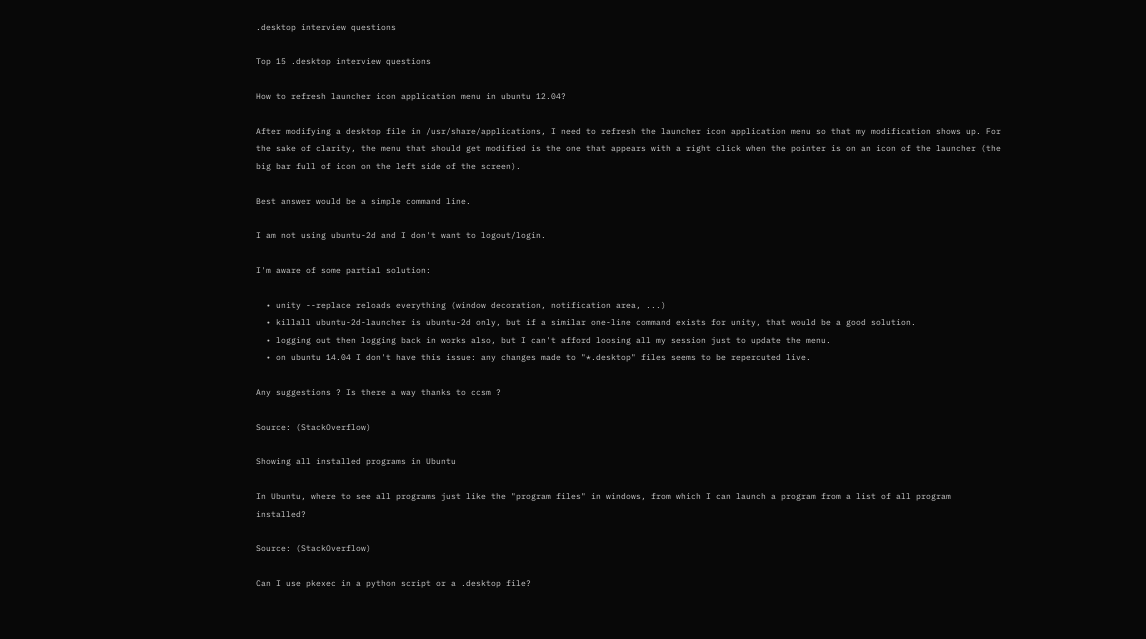.desktop interview questions

Top 15 .desktop interview questions

How to refresh launcher icon application menu in ubuntu 12.04?

After modifying a desktop file in /usr/share/applications, I need to refresh the launcher icon application menu so that my modification shows up. For the sake of clarity, the menu that should get modified is the one that appears with a right click when the pointer is on an icon of the launcher (the big bar full of icon on the left side of the screen).

Best answer would be a simple command line.

I am not using ubuntu-2d and I don't want to logout/login.

I'm aware of some partial solution:

  • unity --replace reloads everything (window decoration, notification area, ...)
  • killall ubuntu-2d-launcher is ubuntu-2d only, but if a similar one-line command exists for unity, that would be a good solution.
  • logging out then logging back in works also, but I can't afford loosing all my session just to update the menu.
  • on ubuntu 14.04 I don't have this issue: any changes made to "*.desktop" files seems to be repercuted live.

Any suggestions ? Is there a way thanks to ccsm ?

Source: (StackOverflow)

Showing all installed programs in Ubuntu

In Ubuntu, where to see all programs just like the "program files" in windows, from which I can launch a program from a list of all program installed?

Source: (StackOverflow)

Can I use pkexec in a python script or a .desktop file?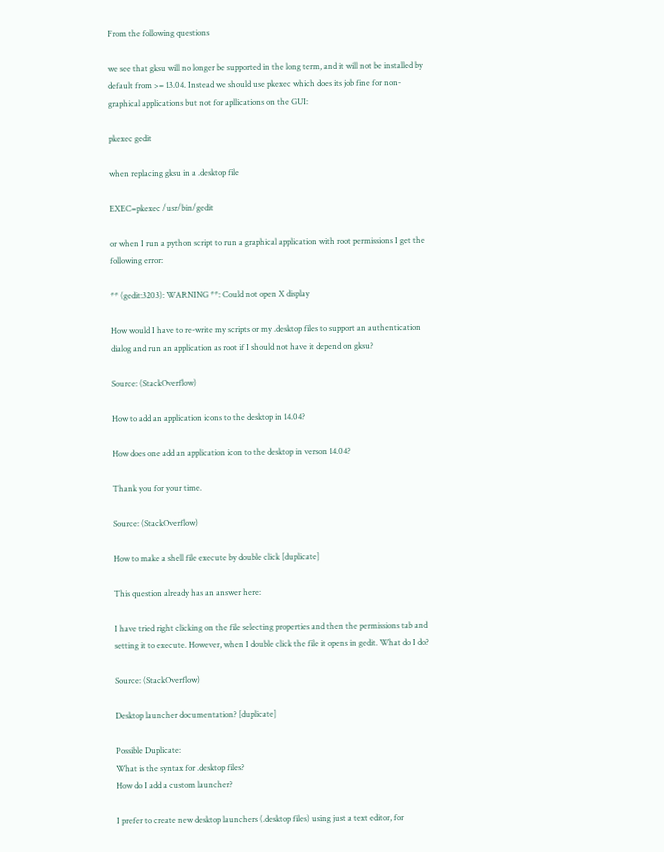From the following questions

we see that gksu will no longer be supported in the long term, and it will not be installed by default from >= 13.04. Instead we should use pkexec which does its job fine for non-graphical applications but not for apllications on the GUI:

pkexec gedit

when replacing gksu in a .desktop file

EXEC=pkexec /usr/bin/gedit

or when I run a python script to run a graphical application with root permissions I get the following error:

** (gedit:3203): WARNING **: Could not open X display

How would I have to re-write my scripts or my .desktop files to support an authentication dialog and run an application as root if I should not have it depend on gksu?

Source: (StackOverflow)

How to add an application icons to the desktop in 14.04?

How does one add an application icon to the desktop in verson 14.04?

Thank you for your time.

Source: (StackOverflow)

How to make a shell file execute by double click [duplicate]

This question already has an answer here:

I have tried right clicking on the file selecting properties and then the permissions tab and setting it to execute. However, when I double click the file it opens in gedit. What do I do?

Source: (StackOverflow)

Desktop launcher documentation? [duplicate]

Possible Duplicate:
What is the syntax for .desktop files?
How do I add a custom launcher?

I prefer to create new desktop launchers (.desktop files) using just a text editor, for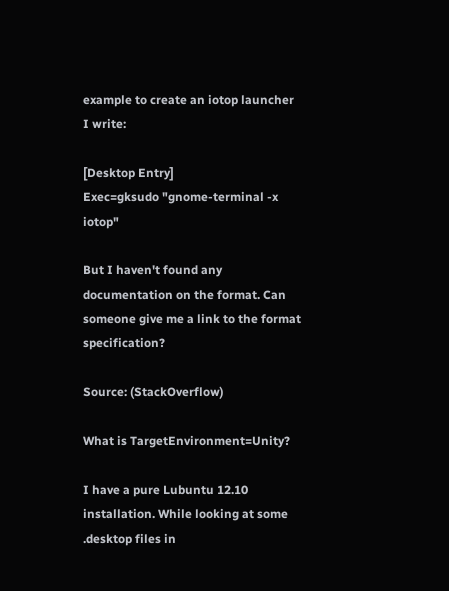example to create an iotop launcher I write:

[Desktop Entry]
Exec=gksudo "gnome-terminal -x iotop"

But I haven't found any documentation on the format. Can someone give me a link to the format specification?

Source: (StackOverflow)

What is TargetEnvironment=Unity?

I have a pure Lubuntu 12.10 installation. While looking at some .desktop files in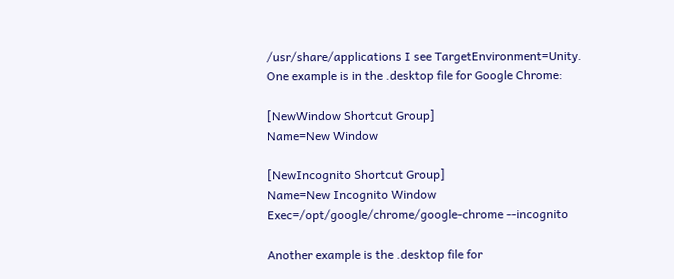/usr/share/applications I see TargetEnvironment=Unity.
One example is in the .desktop file for Google Chrome:

[NewWindow Shortcut Group]
Name=New Window

[NewIncognito Shortcut Group]
Name=New Incognito Window
Exec=/opt/google/chrome/google-chrome --incognito

Another example is the .desktop file for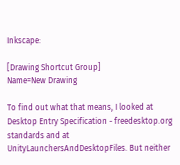Inkscape:

[Drawing Shortcut Group]
Name=New Drawing

To find out what that means, I looked at Desktop Entry Specification - freedesktop.org standards and at UnityLaunchersAndDesktopFiles. But neither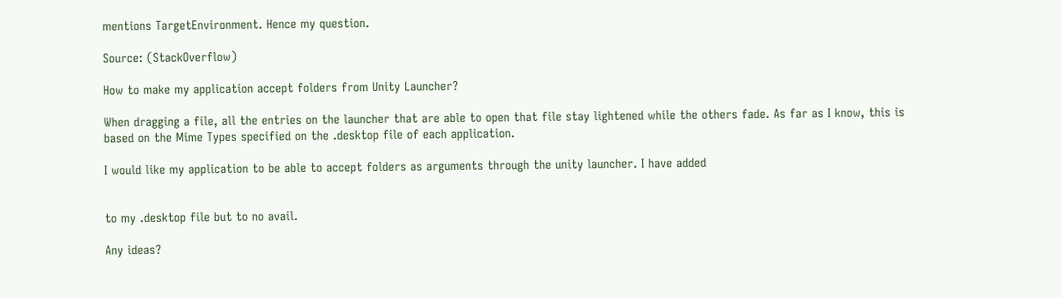mentions TargetEnvironment. Hence my question.

Source: (StackOverflow)

How to make my application accept folders from Unity Launcher?

When dragging a file, all the entries on the launcher that are able to open that file stay lightened while the others fade. As far as I know, this is based on the Mime Types specified on the .desktop file of each application.

I would like my application to be able to accept folders as arguments through the unity launcher. I have added


to my .desktop file but to no avail.

Any ideas?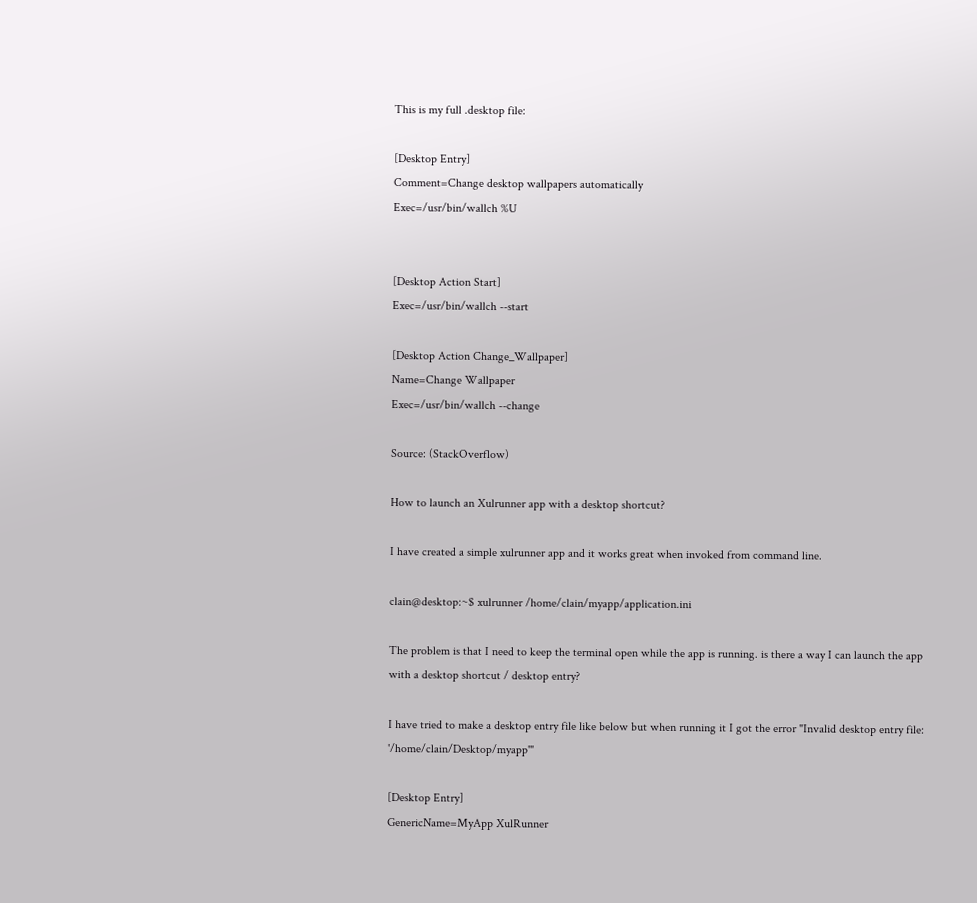This is my full .desktop file:

[Desktop Entry]
Comment=Change desktop wallpapers automatically
Exec=/usr/bin/wallch %U


[Desktop Action Start]
Exec=/usr/bin/wallch --start

[Desktop Action Change_Wallpaper]
Name=Change Wallpaper
Exec=/usr/bin/wallch --change

Source: (StackOverflow)

How to launch an Xulrunner app with a desktop shortcut?

I have created a simple xulrunner app and it works great when invoked from command line.

clain@desktop:~$ xulrunner /home/clain/myapp/application.ini

The problem is that I need to keep the terminal open while the app is running. is there a way I can launch the app with a desktop shortcut / desktop entry?

I have tried to make a desktop entry file like below but when running it I got the error "Invalid desktop entry file: '/home/clain/Desktop/myapp'"

[Desktop Entry]
GenericName=MyApp XulRunner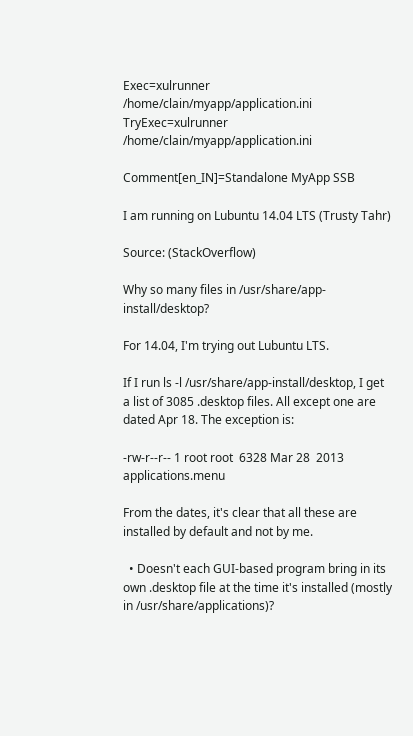Exec=xulrunner /home/clain/myapp/application.ini
TryExec=xulrunner /home/clain/myapp/application.ini

Comment[en_IN]=Standalone MyApp SSB

I am running on Lubuntu 14.04 LTS (Trusty Tahr)

Source: (StackOverflow)

Why so many files in /usr/share/app-install/desktop?

For 14.04, I'm trying out Lubuntu LTS.

If I run ls -l /usr/share/app-install/desktop, I get a list of 3085 .desktop files. All except one are dated Apr 18. The exception is:

-rw-r--r-- 1 root root  6328 Mar 28  2013 applications.menu

From the dates, it's clear that all these are installed by default and not by me.

  • Doesn't each GUI-based program bring in its own .desktop file at the time it's installed (mostly in /usr/share/applications)?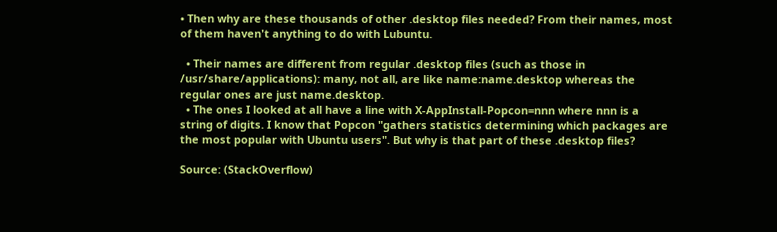• Then why are these thousands of other .desktop files needed? From their names, most of them haven't anything to do with Lubuntu.

  • Their names are different from regular .desktop files (such as those in /usr/share/applications): many, not all, are like name:name.desktop whereas the regular ones are just name.desktop.
  • The ones I looked at all have a line with X-AppInstall-Popcon=nnn where nnn is a string of digits. I know that Popcon "gathers statistics determining which packages are the most popular with Ubuntu users". But why is that part of these .desktop files?

Source: (StackOverflow)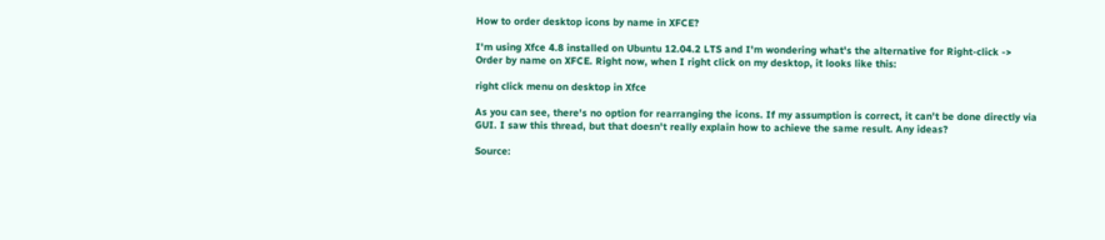How to order desktop icons by name in XFCE?

I'm using Xfce 4.8 installed on Ubuntu 12.04.2 LTS and I'm wondering what's the alternative for Right-click -> Order by name on XFCE. Right now, when I right click on my desktop, it looks like this:

right click menu on desktop in Xfce

As you can see, there's no option for rearranging the icons. If my assumption is correct, it can't be done directly via GUI. I saw this thread, but that doesn't really explain how to achieve the same result. Any ideas?

Source: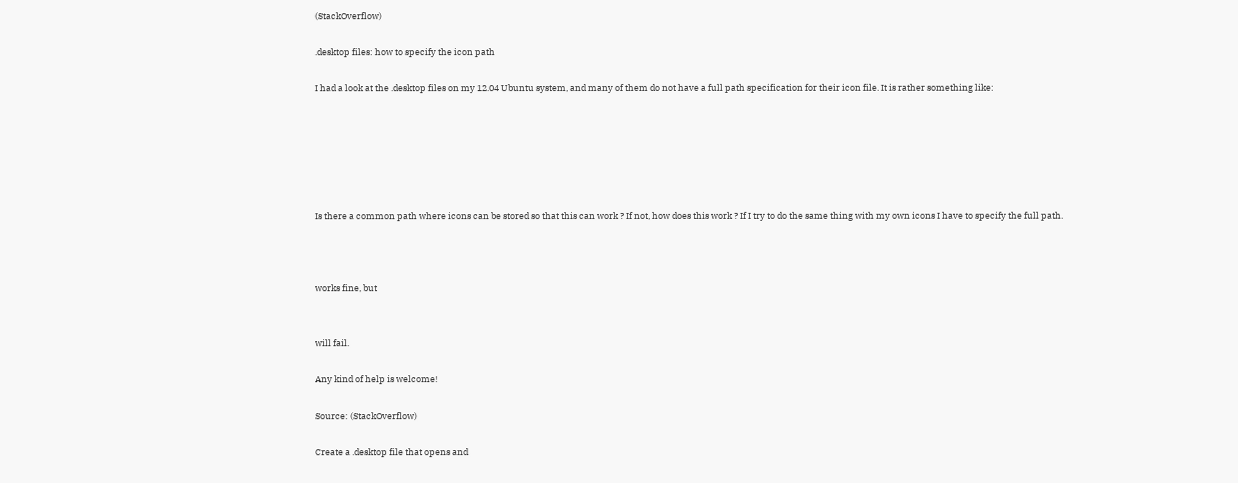(StackOverflow)

.desktop files: how to specify the icon path

I had a look at the .desktop files on my 12.04 Ubuntu system, and many of them do not have a full path specification for their icon file. It is rather something like:






Is there a common path where icons can be stored so that this can work ? If not, how does this work ? If I try to do the same thing with my own icons I have to specify the full path.



works fine, but


will fail.

Any kind of help is welcome!

Source: (StackOverflow)

Create a .desktop file that opens and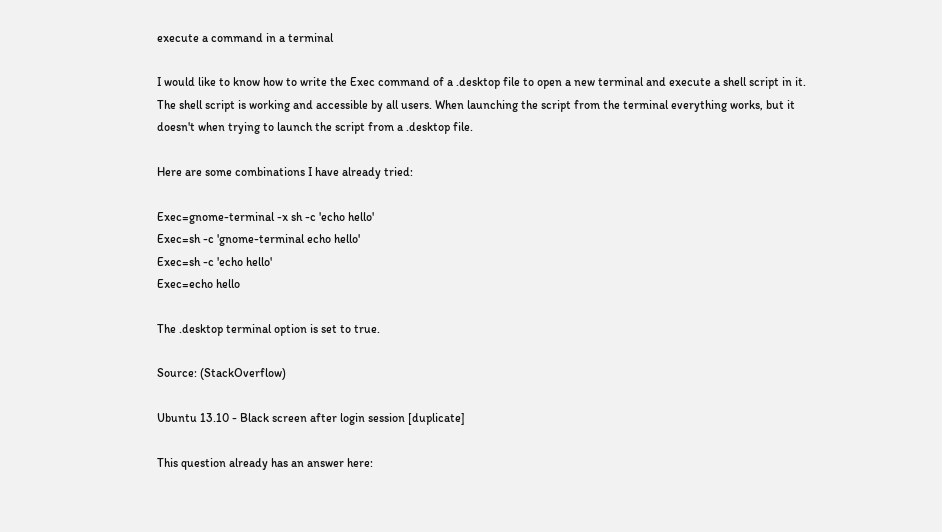execute a command in a terminal

I would like to know how to write the Exec command of a .desktop file to open a new terminal and execute a shell script in it. The shell script is working and accessible by all users. When launching the script from the terminal everything works, but it doesn't when trying to launch the script from a .desktop file.

Here are some combinations I have already tried:

Exec=gnome-terminal -x sh -c 'echo hello'
Exec=sh -c 'gnome-terminal echo hello'
Exec=sh -c 'echo hello'
Exec=echo hello

The .desktop terminal option is set to true.

Source: (StackOverflow)

Ubuntu 13.10 - Black screen after login session [duplicate]

This question already has an answer here: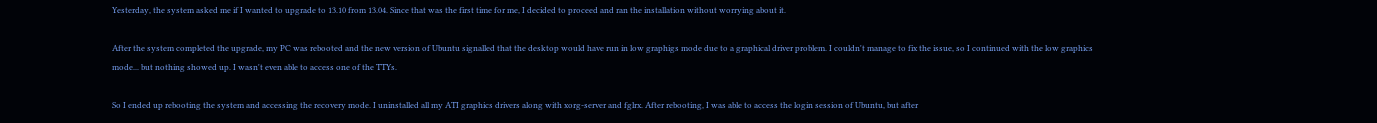Yesterday, the system asked me if I wanted to upgrade to 13.10 from 13.04. Since that was the first time for me, I decided to proceed and ran the installation without worrying about it.

After the system completed the upgrade, my PC was rebooted and the new version of Ubuntu signalled that the desktop would have run in low graphigs mode due to a graphical driver problem. I couldn't manage to fix the issue, so I continued with the low graphics mode... but nothing showed up. I wasn't even able to access one of the TTYs.

So I ended up rebooting the system and accessing the recovery mode. I uninstalled all my ATI graphics drivers along with xorg-server and fglrx. After rebooting, I was able to access the login session of Ubuntu, but after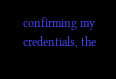confirming my credentials, the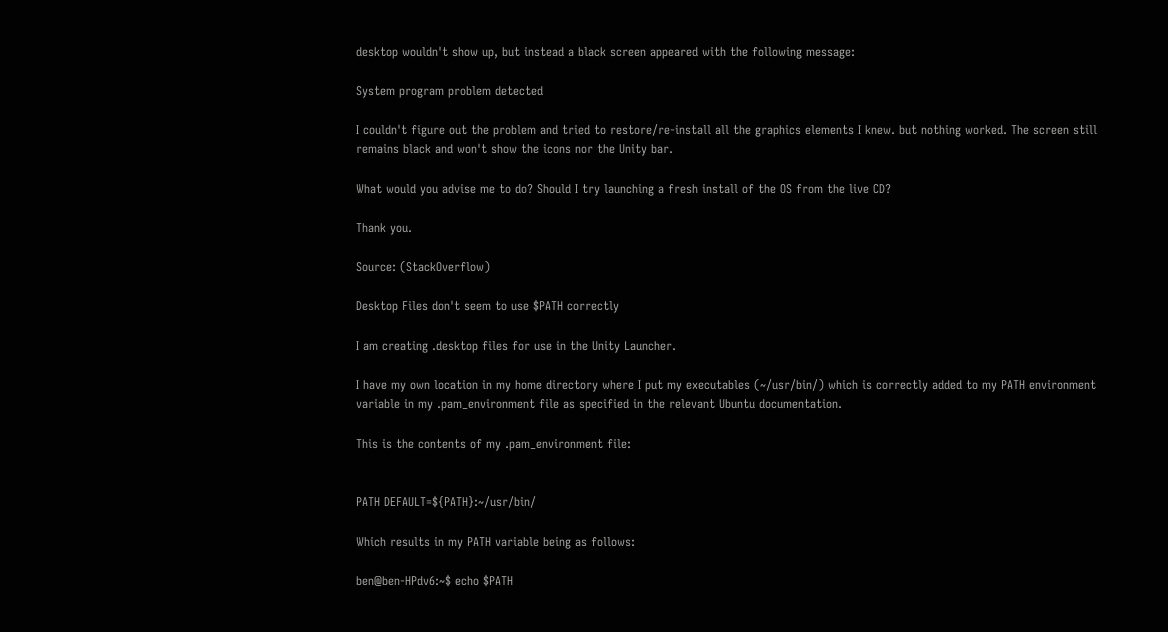desktop wouldn't show up, but instead a black screen appeared with the following message:

System program problem detected

I couldn't figure out the problem and tried to restore/re-install all the graphics elements I knew. but nothing worked. The screen still remains black and won't show the icons nor the Unity bar.

What would you advise me to do? Should I try launching a fresh install of the OS from the live CD?

Thank you.

Source: (StackOverflow)

Desktop Files don't seem to use $PATH correctly

I am creating .desktop files for use in the Unity Launcher.

I have my own location in my home directory where I put my executables (~/usr/bin/) which is correctly added to my PATH environment variable in my .pam_environment file as specified in the relevant Ubuntu documentation.

This is the contents of my .pam_environment file:


PATH DEFAULT=${PATH}:~/usr/bin/

Which results in my PATH variable being as follows:

ben@ben-HPdv6:~$ echo $PATH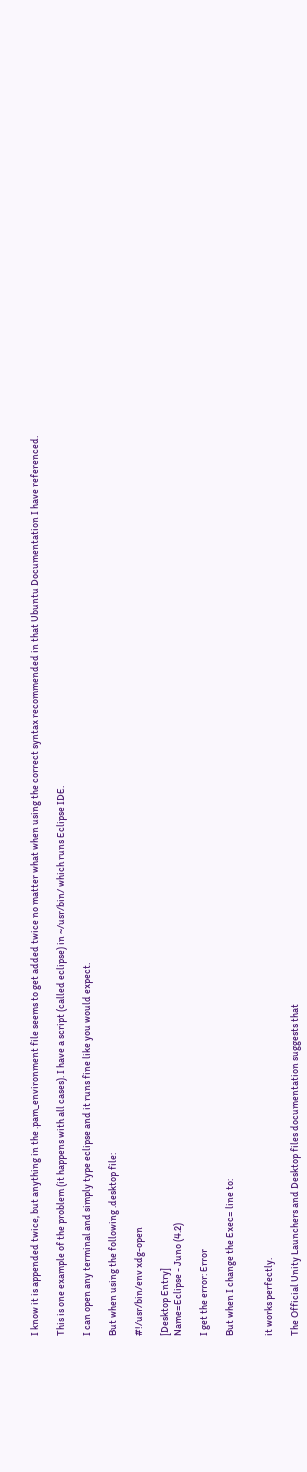I know it is appended twice, but anything in the .pam_environment file seems to get added twice no matter what when using the correct syntax recommended in that Ubuntu Documentation I have referenced.

This is one example of the problem (it happens with all cases). I have a script (called eclipse) in ~/usr/bin/ which runs Eclipse IDE.

I can open any terminal and simply type eclipse and it runs fine like you would expect.

But when using the following .desktop file:

#!/usr/bin/env xdg-open

[Desktop Entry]
Name=Eclipse - Juno (4.2)

I get the error: Error

But when I change the Exec= line to:


it works perfectly.

The Official Unity Launchers and Desktop files documentation suggests that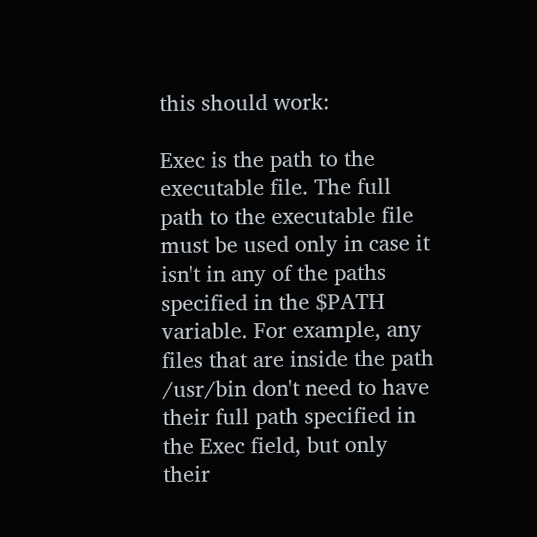this should work:

Exec is the path to the executable file. The full path to the executable file must be used only in case it isn't in any of the paths specified in the $PATH variable. For example, any files that are inside the path /usr/bin don't need to have their full path specified in the Exec field, but only their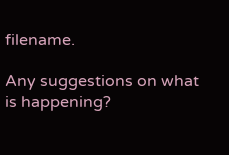filename.

Any suggestions on what is happening?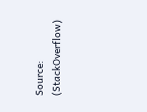Source: (StackOverflow)